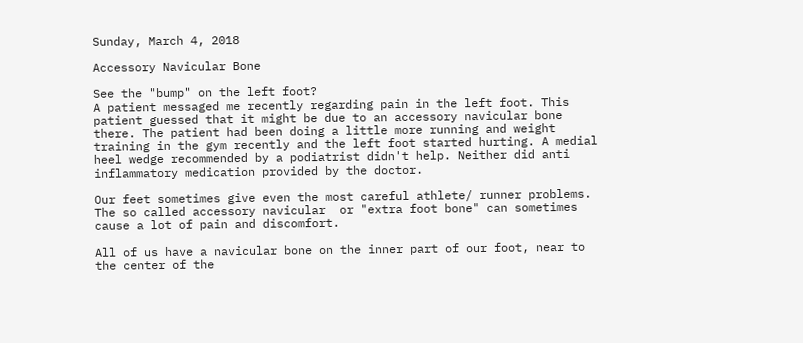Sunday, March 4, 2018

Accessory Navicular Bone

See the "bump" on the left foot?
A patient messaged me recently regarding pain in the left foot. This patient guessed that it might be due to an accessory navicular bone there. The patient had been doing a little more running and weight training in the gym recently and the left foot started hurting. A medial heel wedge recommended by a podiatrist didn't help. Neither did anti inflammatory medication provided by the doctor.

Our feet sometimes give even the most careful athlete/ runner problems. The so called accessory navicular  or "extra foot bone" can sometimes cause a lot of pain and discomfort.

All of us have a navicular bone on the inner part of our foot, near to the center of the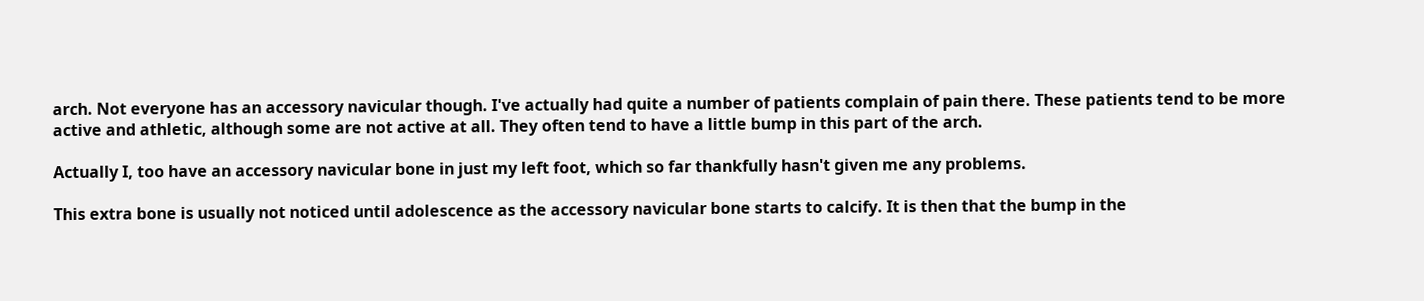arch. Not everyone has an accessory navicular though. I've actually had quite a number of patients complain of pain there. These patients tend to be more active and athletic, although some are not active at all. They often tend to have a little bump in this part of the arch.

Actually I, too have an accessory navicular bone in just my left foot, which so far thankfully hasn't given me any problems.

This extra bone is usually not noticed until adolescence as the accessory navicular bone starts to calcify. It is then that the bump in the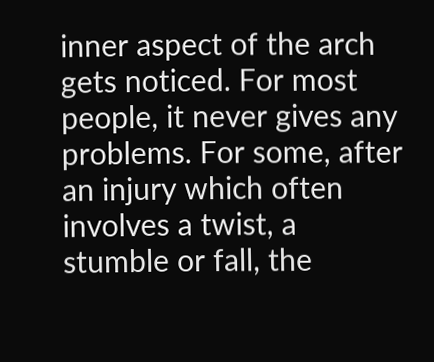inner aspect of the arch gets noticed. For most people, it never gives any problems. For some, after an injury which often involves a twist, a stumble or fall, the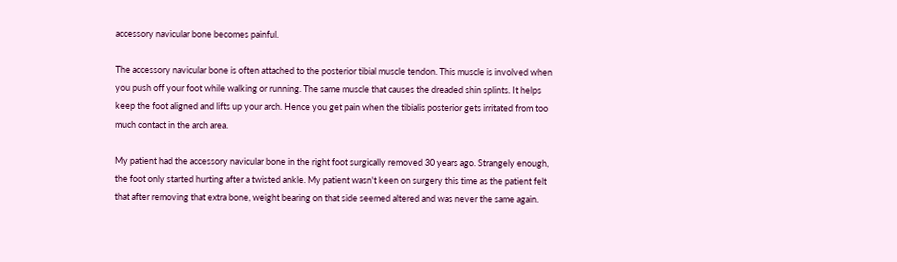accessory navicular bone becomes painful.

The accessory navicular bone is often attached to the posterior tibial muscle tendon. This muscle is involved when you push off your foot while walking or running. The same muscle that causes the dreaded shin splints. It helps keep the foot aligned and lifts up your arch. Hence you get pain when the tibialis posterior gets irritated from too much contact in the arch area.

My patient had the accessory navicular bone in the right foot surgically removed 30 years ago. Strangely enough, the foot only started hurting after a twisted ankle. My patient wasn't keen on surgery this time as the patient felt that after removing that extra bone, weight bearing on that side seemed altered and was never the same again.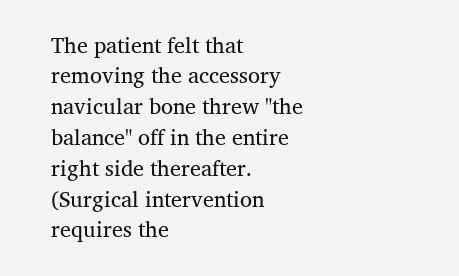The patient felt that removing the accessory navicular bone threw "the balance" off in the entire right side thereafter. (Surgical intervention requires the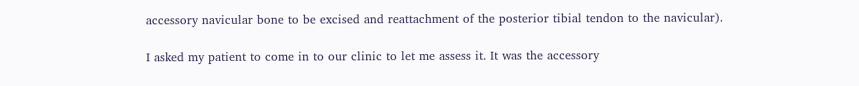accessory navicular bone to be excised and reattachment of the posterior tibial tendon to the navicular).

I asked my patient to come in to our clinic to let me assess it. It was the accessory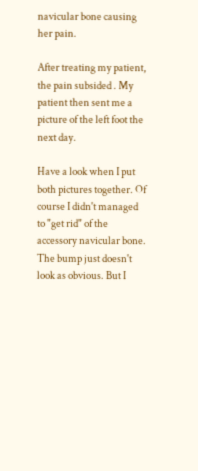navicular bone causing her pain.

After treating my patient, the pain subsided . My patient then sent me a picture of the left foot the next day.

Have a look when I put both pictures together. Of course I didn't managed to "get rid" of the accessory navicular bone. The bump just doesn't look as obvious. But I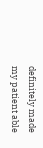definitely made my patient able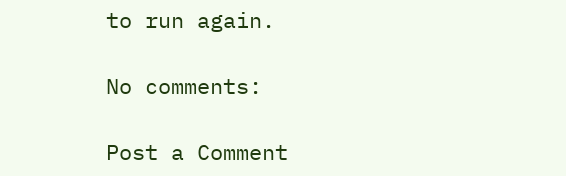to run again.

No comments:

Post a Comment